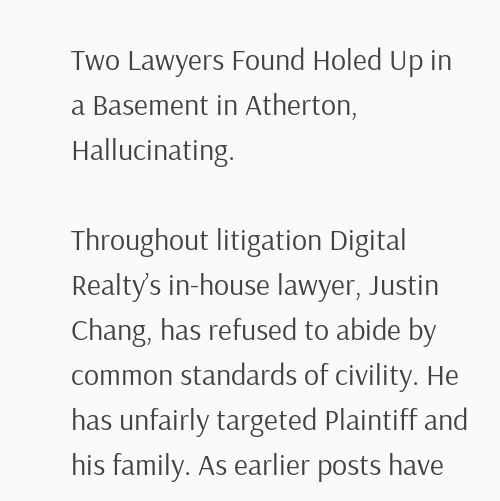Two Lawyers Found Holed Up in a Basement in Atherton, Hallucinating.

Throughout litigation Digital Realty’s in-house lawyer, Justin Chang, has refused to abide by common standards of civility. He has unfairly targeted Plaintiff and his family. As earlier posts have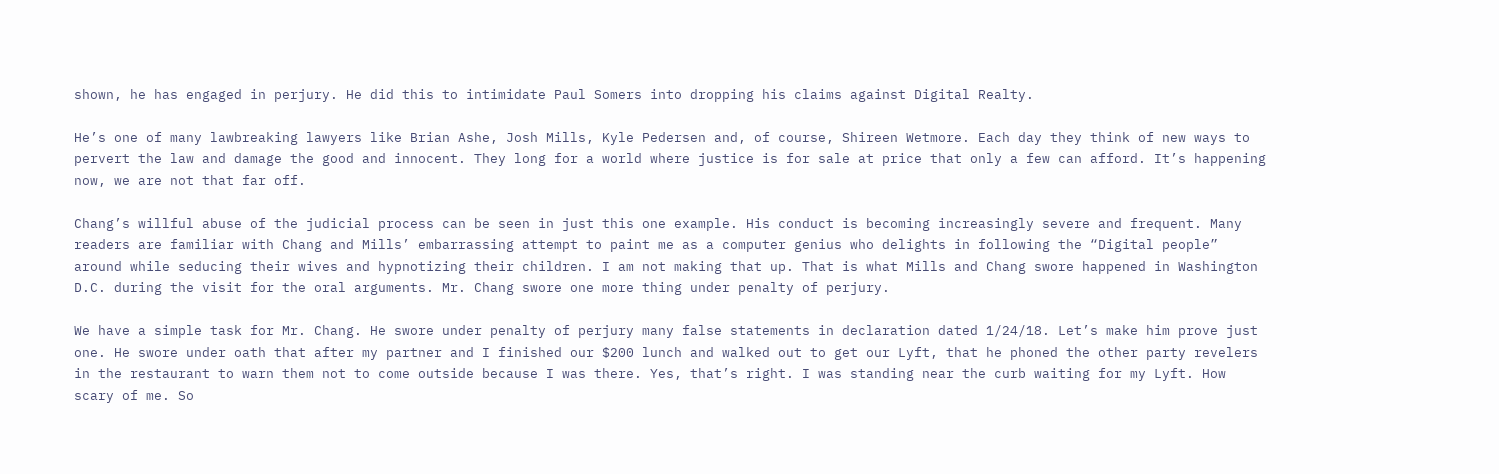shown, he has engaged in perjury. He did this to intimidate Paul Somers into dropping his claims against Digital Realty.

He’s one of many lawbreaking lawyers like Brian Ashe, Josh Mills, Kyle Pedersen and, of course, Shireen Wetmore. Each day they think of new ways to pervert the law and damage the good and innocent. They long for a world where justice is for sale at price that only a few can afford. It’s happening now, we are not that far off.

Chang’s willful abuse of the judicial process can be seen in just this one example. His conduct is becoming increasingly severe and frequent. Many readers are familiar with Chang and Mills’ embarrassing attempt to paint me as a computer genius who delights in following the “Digital people” around while seducing their wives and hypnotizing their children. I am not making that up. That is what Mills and Chang swore happened in Washington D.C. during the visit for the oral arguments. Mr. Chang swore one more thing under penalty of perjury.

We have a simple task for Mr. Chang. He swore under penalty of perjury many false statements in declaration dated 1/24/18. Let’s make him prove just one. He swore under oath that after my partner and I finished our $200 lunch and walked out to get our Lyft, that he phoned the other party revelers in the restaurant to warn them not to come outside because I was there. Yes, that’s right. I was standing near the curb waiting for my Lyft. How scary of me. So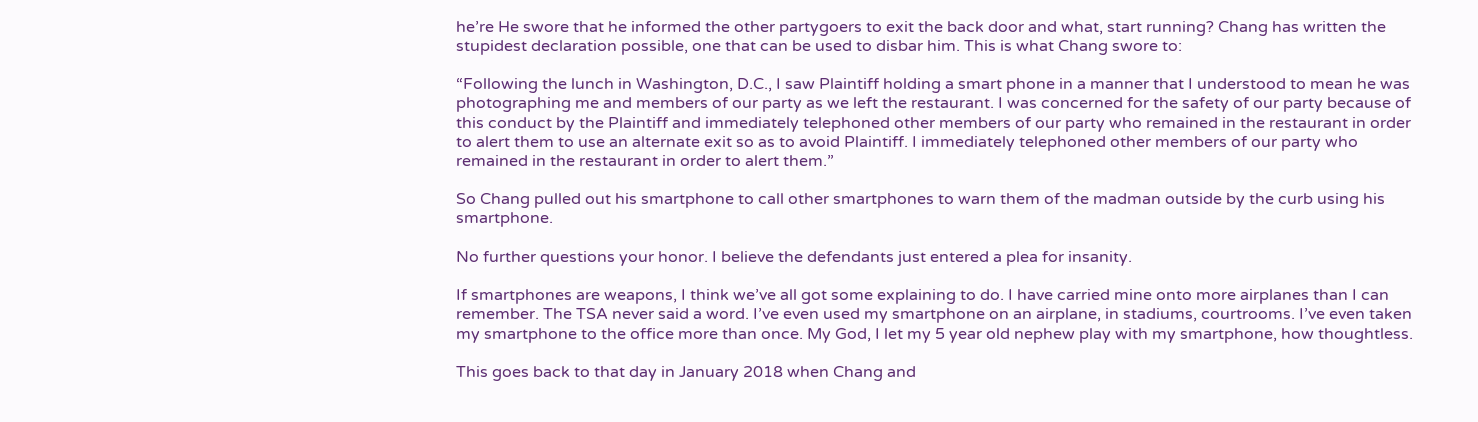he’re He swore that he informed the other partygoers to exit the back door and what, start running? Chang has written the stupidest declaration possible, one that can be used to disbar him. This is what Chang swore to:

“Following the lunch in Washington, D.C., I saw Plaintiff holding a smart phone in a manner that I understood to mean he was photographing me and members of our party as we left the restaurant. I was concerned for the safety of our party because of this conduct by the Plaintiff and immediately telephoned other members of our party who remained in the restaurant in order to alert them to use an alternate exit so as to avoid Plaintiff. I immediately telephoned other members of our party who remained in the restaurant in order to alert them.”

So Chang pulled out his smartphone to call other smartphones to warn them of the madman outside by the curb using his smartphone.

No further questions your honor. I believe the defendants just entered a plea for insanity.

If smartphones are weapons, I think we’ve all got some explaining to do. I have carried mine onto more airplanes than I can remember. The TSA never said a word. I’ve even used my smartphone on an airplane, in stadiums, courtrooms. I’ve even taken my smartphone to the office more than once. My God, I let my 5 year old nephew play with my smartphone, how thoughtless.

This goes back to that day in January 2018 when Chang and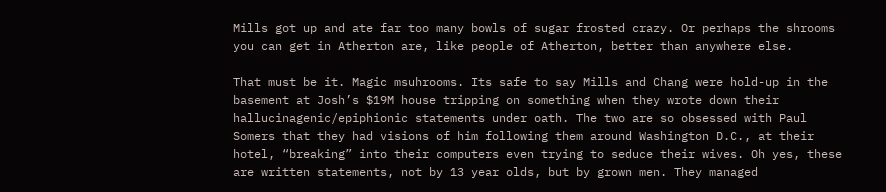Mills got up and ate far too many bowls of sugar frosted crazy. Or perhaps the shrooms you can get in Atherton are, like people of Atherton, better than anywhere else.

That must be it. Magic msuhrooms. Its safe to say Mills and Chang were hold-up in the basement at Josh’s $19M house tripping on something when they wrote down their hallucinagenic/epiphionic statements under oath. The two are so obsessed with Paul Somers that they had visions of him following them around Washington D.C., at their hotel, “breaking” into their computers even trying to seduce their wives. Oh yes, these are written statements, not by 13 year olds, but by grown men. They managed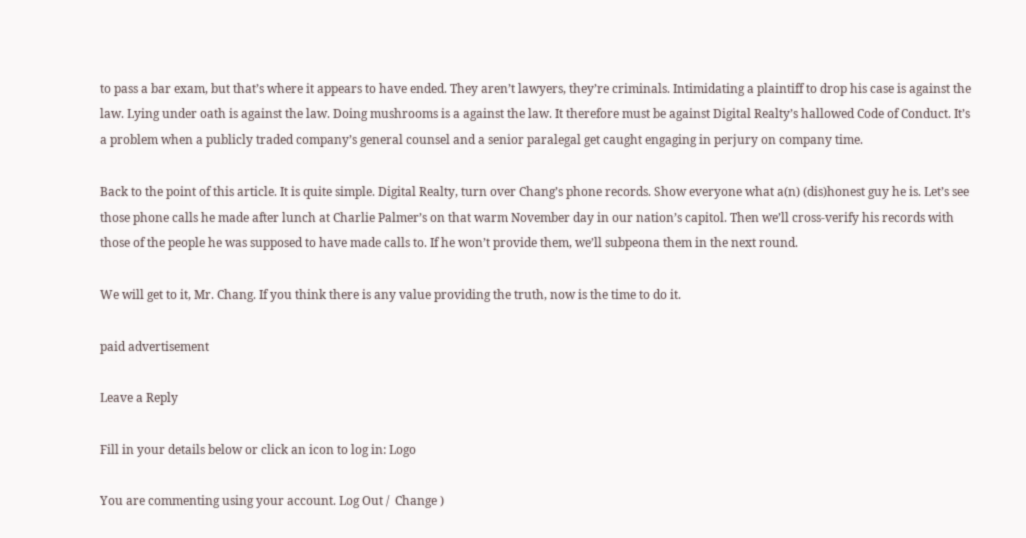to pass a bar exam, but that’s where it appears to have ended. They aren’t lawyers, they’re criminals. Intimidating a plaintiff to drop his case is against the law. Lying under oath is against the law. Doing mushrooms is a against the law. It therefore must be against Digital Realty’s hallowed Code of Conduct. It’s a problem when a publicly traded company’s general counsel and a senior paralegal get caught engaging in perjury on company time.

Back to the point of this article. It is quite simple. Digital Realty, turn over Chang’s phone records. Show everyone what a(n) (dis)honest guy he is. Let’s see those phone calls he made after lunch at Charlie Palmer’s on that warm November day in our nation’s capitol. Then we’ll cross-verify his records with those of the people he was supposed to have made calls to. If he won’t provide them, we’ll subpeona them in the next round.

We will get to it, Mr. Chang. If you think there is any value providing the truth, now is the time to do it.

paid advertisement

Leave a Reply

Fill in your details below or click an icon to log in: Logo

You are commenting using your account. Log Out /  Change )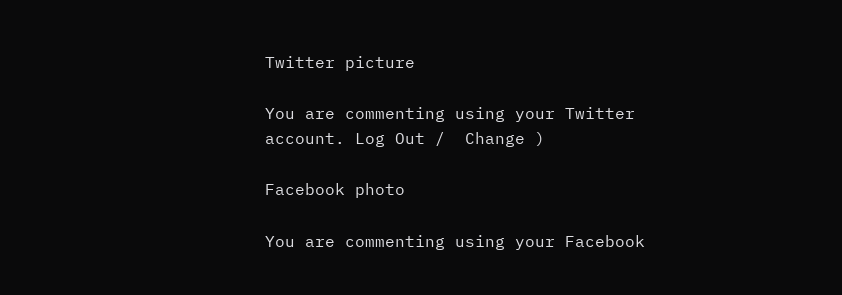Twitter picture

You are commenting using your Twitter account. Log Out /  Change )

Facebook photo

You are commenting using your Facebook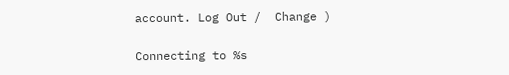account. Log Out /  Change )

Connecting to %s